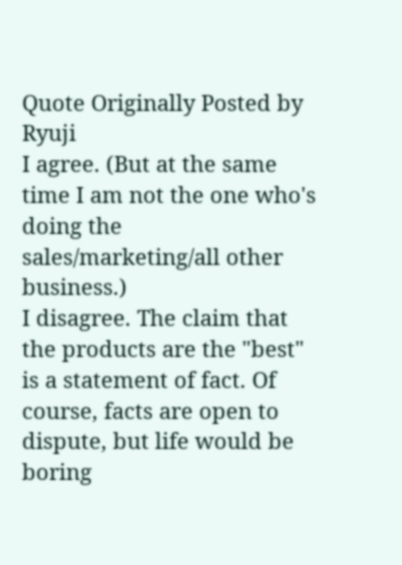Quote Originally Posted by Ryuji
I agree. (But at the same time I am not the one who's doing the sales/marketing/all other business.)
I disagree. The claim that the products are the "best" is a statement of fact. Of course, facts are open to dispute, but life would be boring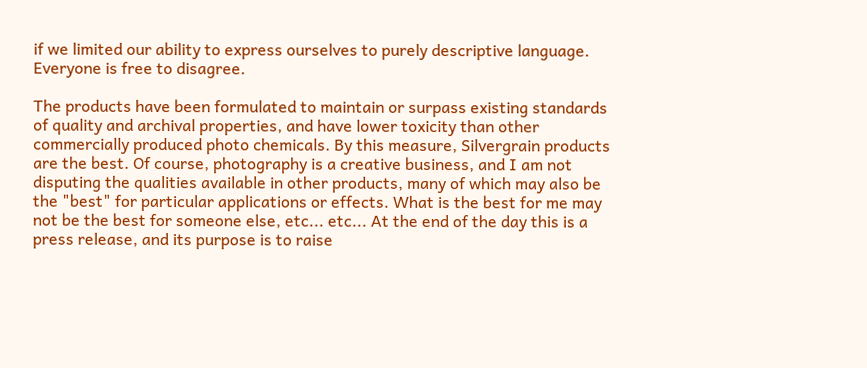if we limited our ability to express ourselves to purely descriptive language. Everyone is free to disagree.

The products have been formulated to maintain or surpass existing standards of quality and archival properties, and have lower toxicity than other commercially produced photo chemicals. By this measure, Silvergrain products are the best. Of course, photography is a creative business, and I am not disputing the qualities available in other products, many of which may also be the "best" for particular applications or effects. What is the best for me may not be the best for someone else, etc... etc... At the end of the day this is a press release, and its purpose is to raise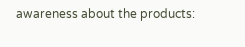awareness about the products: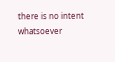there is no intent whatsoever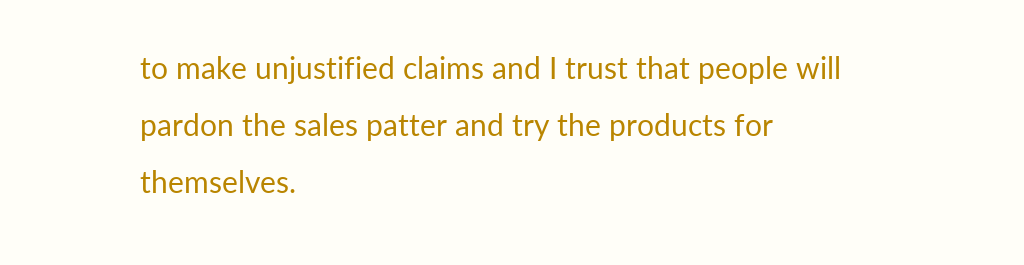to make unjustified claims and I trust that people will pardon the sales patter and try the products for themselves.